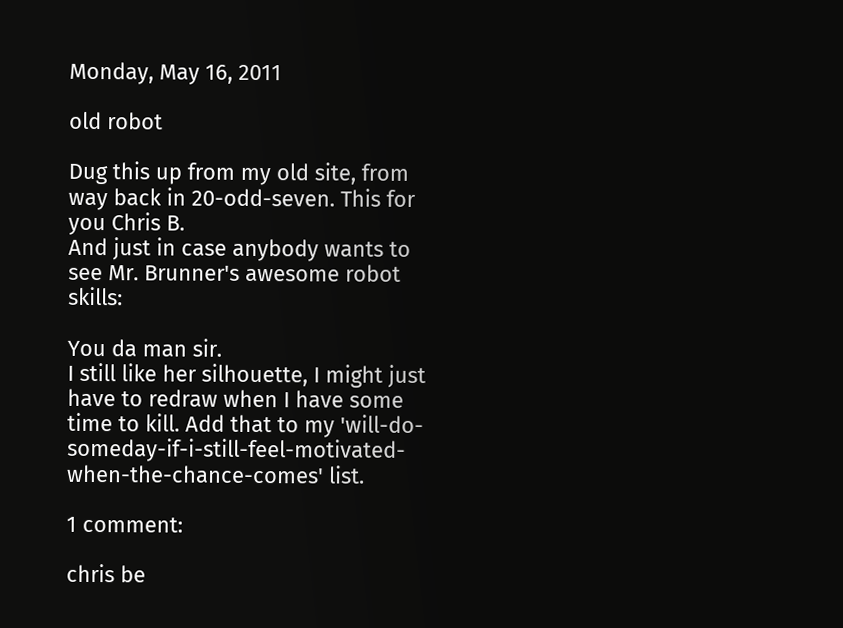Monday, May 16, 2011

old robot

Dug this up from my old site, from way back in 20-odd-seven. This for you Chris B.
And just in case anybody wants to see Mr. Brunner's awesome robot skills:

You da man sir.
I still like her silhouette, I might just have to redraw when I have some time to kill. Add that to my 'will-do-someday-if-i-still-feel-motivated-when-the-chance-comes' list.

1 comment:

chris be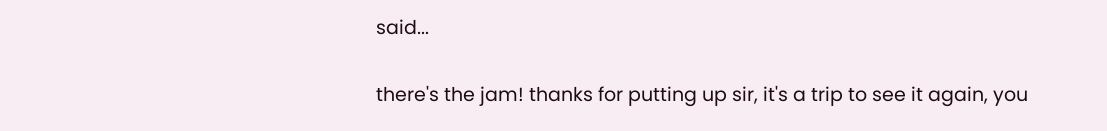said...

there's the jam! thanks for putting up sir, it's a trip to see it again, you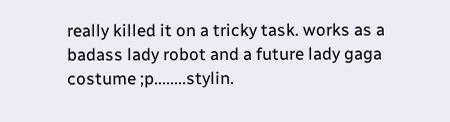really killed it on a tricky task. works as a badass lady robot and a future lady gaga costume ;p........stylin.